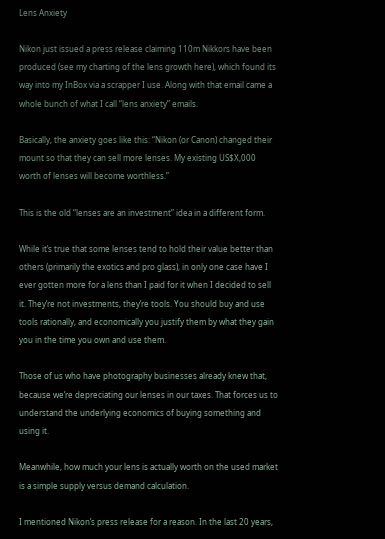Lens Anxiety

Nikon just issued a press release claiming 110m Nikkors have been produced (see my charting of the lens growth here), which found its way into my InBox via a scrapper I use. Along with that email came a whole bunch of what I call “lens anxiety” emails.

Basically, the anxiety goes like this: “Nikon (or Canon) changed their mount so that they can sell more lenses. My existing US$X,000 worth of lenses will become worthless.”

This is the old “lenses are an investment” idea in a different form.

While it’s true that some lenses tend to hold their value better than others (primarily the exotics and pro glass), in only one case have I ever gotten more for a lens than I paid for it when I decided to sell it. They’re not investments, they’re tools. You should buy and use tools rationally, and economically you justify them by what they gain you in the time you own and use them.

Those of us who have photography businesses already knew that, because we’re depreciating our lenses in our taxes. That forces us to understand the underlying economics of buying something and using it.

Meanwhile, how much your lens is actually worth on the used market is a simple supply versus demand calculation.

I mentioned Nikon’s press release for a reason. In the last 20 years,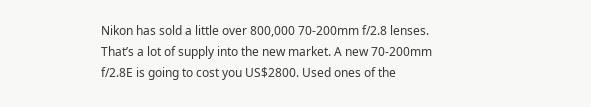Nikon has sold a little over 800,000 70-200mm f/2.8 lenses. That’s a lot of supply into the new market. A new 70-200mm f/2.8E is going to cost you US$2800. Used ones of the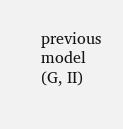previous model (G, II)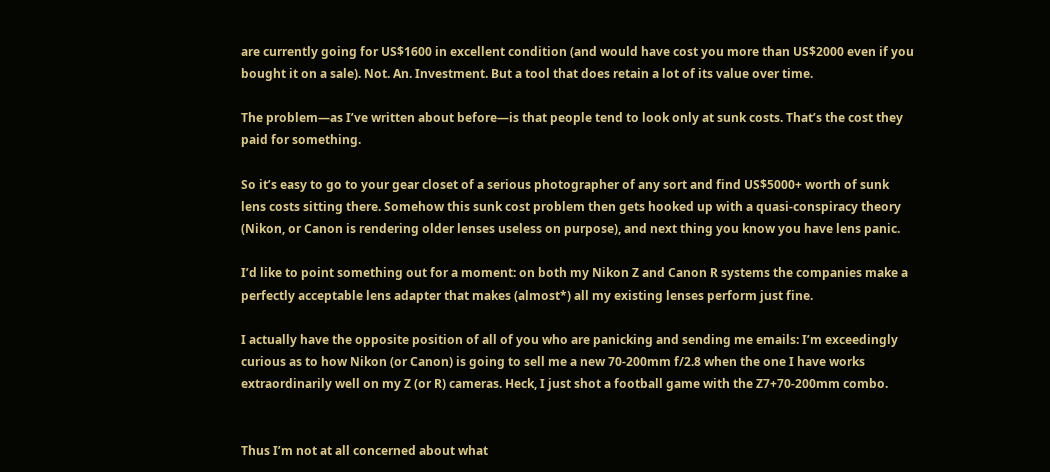are currently going for US$1600 in excellent condition (and would have cost you more than US$2000 even if you bought it on a sale). Not. An. Investment. But a tool that does retain a lot of its value over time.

The problem—as I’ve written about before—is that people tend to look only at sunk costs. That’s the cost they paid for something.

So it’s easy to go to your gear closet of a serious photographer of any sort and find US$5000+ worth of sunk lens costs sitting there. Somehow this sunk cost problem then gets hooked up with a quasi-conspiracy theory (Nikon, or Canon is rendering older lenses useless on purpose), and next thing you know you have lens panic.

I’d like to point something out for a moment: on both my Nikon Z and Canon R systems the companies make a perfectly acceptable lens adapter that makes (almost*) all my existing lenses perform just fine.

I actually have the opposite position of all of you who are panicking and sending me emails: I’m exceedingly curious as to how Nikon (or Canon) is going to sell me a new 70-200mm f/2.8 when the one I have works extraordinarily well on my Z (or R) cameras. Heck, I just shot a football game with the Z7+70-200mm combo.


Thus I’m not at all concerned about what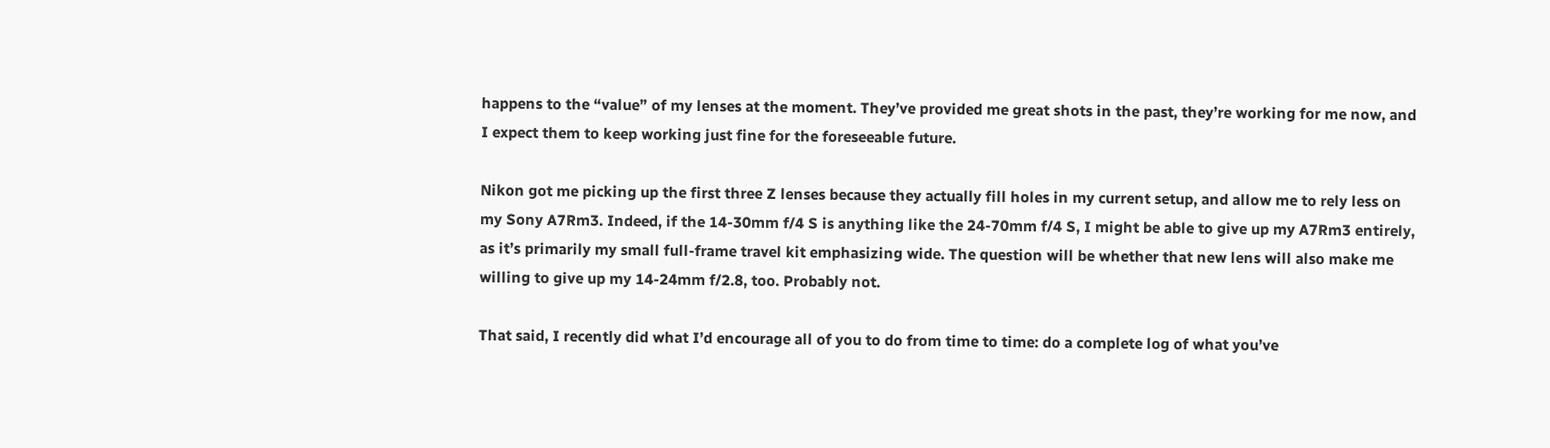happens to the “value” of my lenses at the moment. They’ve provided me great shots in the past, they’re working for me now, and I expect them to keep working just fine for the foreseeable future.

Nikon got me picking up the first three Z lenses because they actually fill holes in my current setup, and allow me to rely less on my Sony A7Rm3. Indeed, if the 14-30mm f/4 S is anything like the 24-70mm f/4 S, I might be able to give up my A7Rm3 entirely, as it’s primarily my small full-frame travel kit emphasizing wide. The question will be whether that new lens will also make me willing to give up my 14-24mm f/2.8, too. Probably not.

That said, I recently did what I’d encourage all of you to do from time to time: do a complete log of what you’ve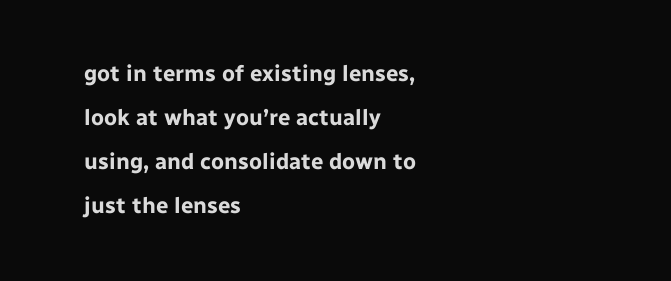got in terms of existing lenses, look at what you’re actually using, and consolidate down to just the lenses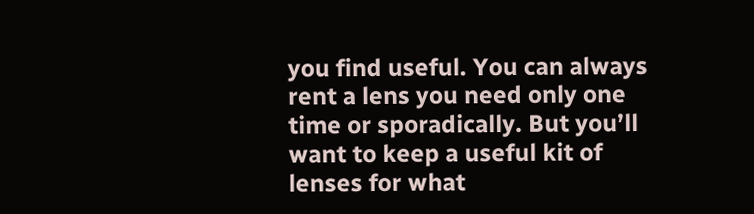you find useful. You can always rent a lens you need only one time or sporadically. But you’ll want to keep a useful kit of lenses for what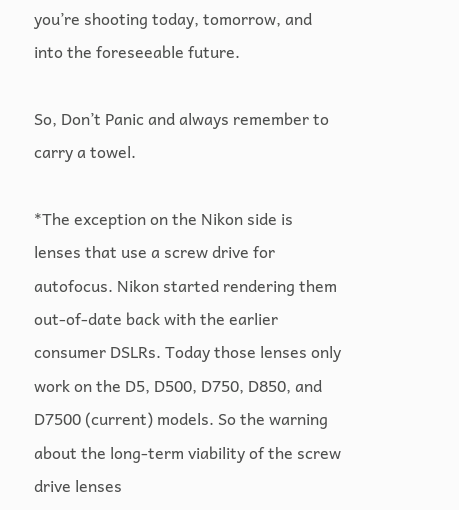you’re shooting today, tomorrow, and into the foreseeable future.

So, Don’t Panic and always remember to carry a towel.

*The exception on the Nikon side is lenses that use a screw drive for autofocus. Nikon started rendering them out-of-date back with the earlier consumer DSLRs. Today those lenses only work on the D5, D500, D750, D850, and D7500 (current) models. So the warning about the long-term viability of the screw drive lenses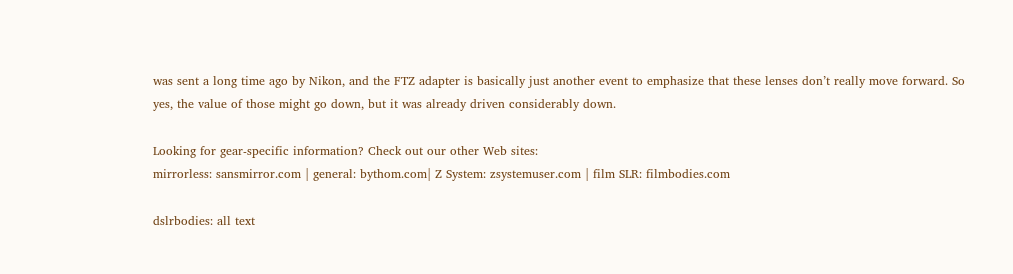was sent a long time ago by Nikon, and the FTZ adapter is basically just another event to emphasize that these lenses don’t really move forward. So yes, the value of those might go down, but it was already driven considerably down.

Looking for gear-specific information? Check out our other Web sites:
mirrorless: sansmirror.com | general: bythom.com| Z System: zsystemuser.com | film SLR: filmbodies.com

dslrbodies: all text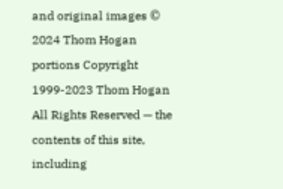and original images © 2024 Thom Hogan
portions Copyright 1999-2023 Thom Hogan
All Rights Reserved — the contents of this site, including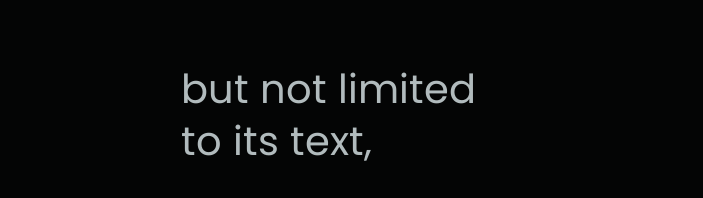but not limited to its text,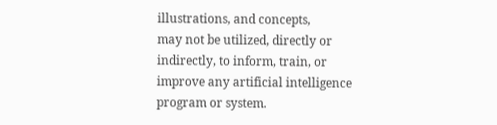illustrations, and concepts,
may not be utilized, directly or indirectly, to inform, train, or improve any artificial intelligence program or system.